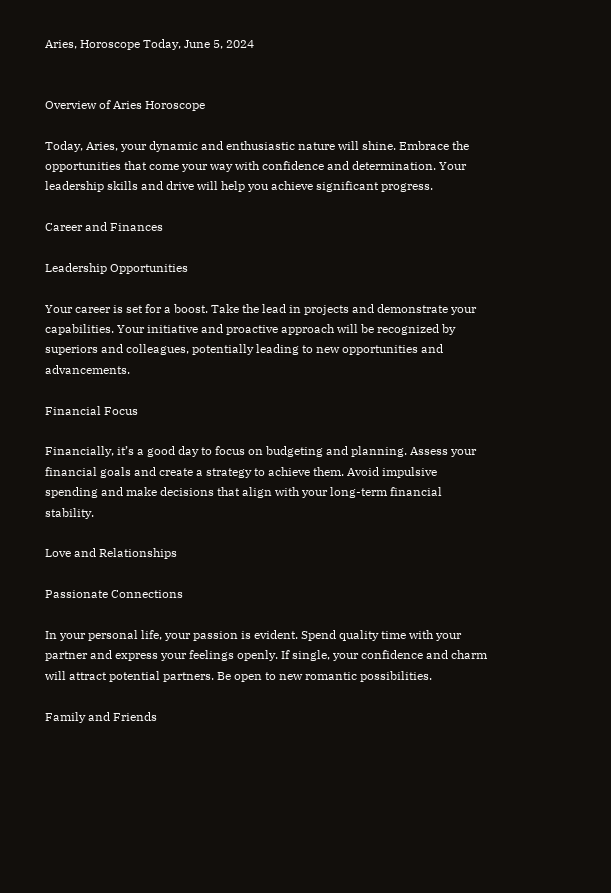Aries, Horoscope Today, June 5, 2024


Overview of Aries Horoscope

Today, Aries, your dynamic and enthusiastic nature will shine. Embrace the opportunities that come your way with confidence and determination. Your leadership skills and drive will help you achieve significant progress.

Career and Finances

Leadership Opportunities

Your career is set for a boost. Take the lead in projects and demonstrate your capabilities. Your initiative and proactive approach will be recognized by superiors and colleagues, potentially leading to new opportunities and advancements.

Financial Focus

Financially, it’s a good day to focus on budgeting and planning. Assess your financial goals and create a strategy to achieve them. Avoid impulsive spending and make decisions that align with your long-term financial stability.

Love and Relationships

Passionate Connections

In your personal life, your passion is evident. Spend quality time with your partner and express your feelings openly. If single, your confidence and charm will attract potential partners. Be open to new romantic possibilities.

Family and Friends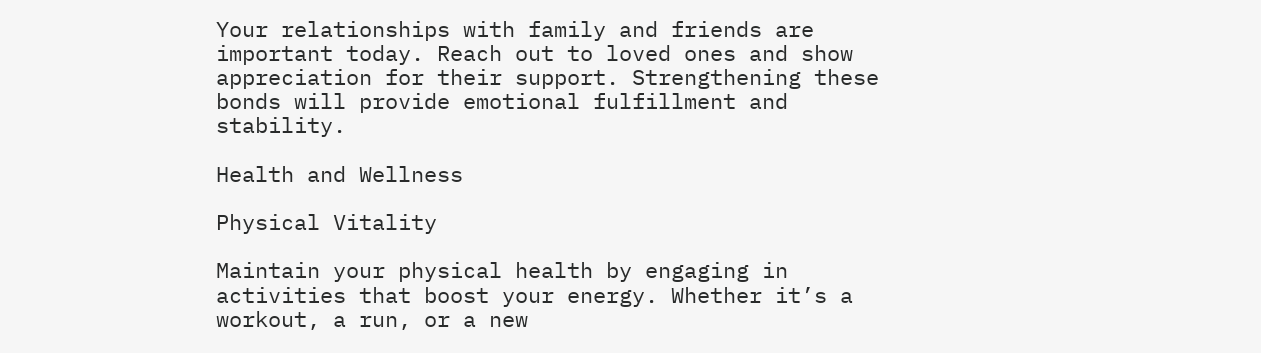Your relationships with family and friends are important today. Reach out to loved ones and show appreciation for their support. Strengthening these bonds will provide emotional fulfillment and stability.

Health and Wellness

Physical Vitality

Maintain your physical health by engaging in activities that boost your energy. Whether it’s a workout, a run, or a new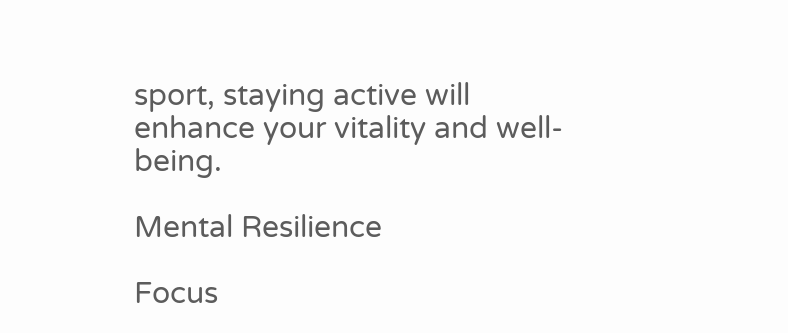sport, staying active will enhance your vitality and well-being.

Mental Resilience

Focus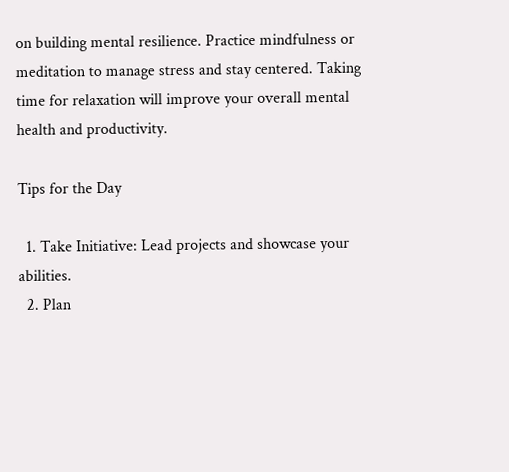on building mental resilience. Practice mindfulness or meditation to manage stress and stay centered. Taking time for relaxation will improve your overall mental health and productivity.

Tips for the Day

  1. Take Initiative: Lead projects and showcase your abilities.
  2. Plan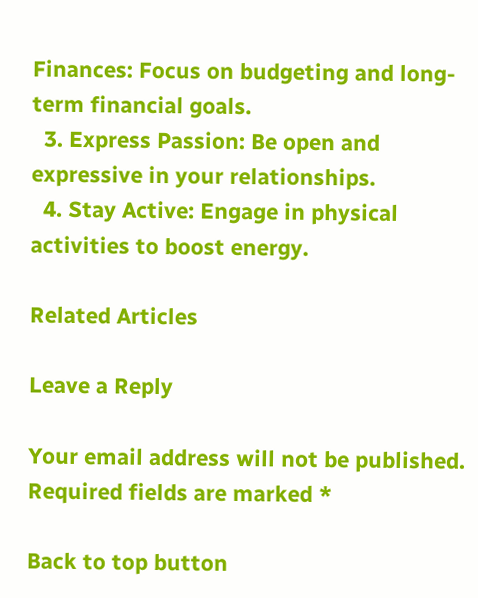Finances: Focus on budgeting and long-term financial goals.
  3. Express Passion: Be open and expressive in your relationships.
  4. Stay Active: Engage in physical activities to boost energy.

Related Articles

Leave a Reply

Your email address will not be published. Required fields are marked *

Back to top button